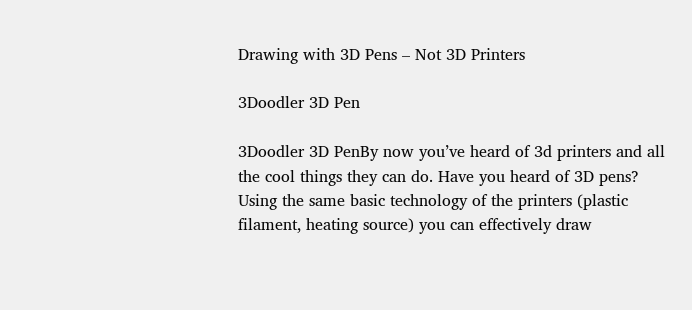Drawing with 3D Pens – Not 3D Printers

3Doodler 3D Pen

3Doodler 3D PenBy now you’ve heard of 3d printers and all the cool things they can do. Have you heard of 3D pens? Using the same basic technology of the printers (plastic filament, heating source) you can effectively draw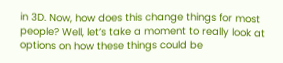in 3D. Now, how does this change things for most people? Well, let’s take a moment to really look at options on how these things could be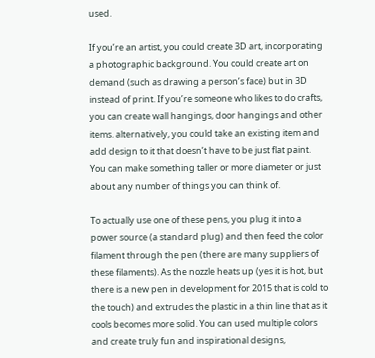used.

If you’re an artist, you could create 3D art, incorporating a photographic background. You could create art on demand (such as drawing a person’s face) but in 3D instead of print. If you’re someone who likes to do crafts, you can create wall hangings, door hangings and other items. alternatively, you could take an existing item and add design to it that doesn’t have to be just flat paint. You can make something taller or more diameter or just about any number of things you can think of.

To actually use one of these pens, you plug it into a power source (a standard plug) and then feed the color filament through the pen (there are many suppliers of these filaments). As the nozzle heats up (yes it is hot, but there is a new pen in development for 2015 that is cold to the touch) and extrudes the plastic in a thin line that as it cools becomes more solid. You can used multiple colors and create truly fun and inspirational designs,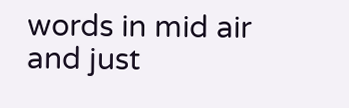words in mid air and just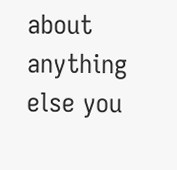about anything else you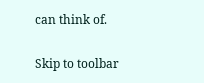can think of.

Skip to toolbar